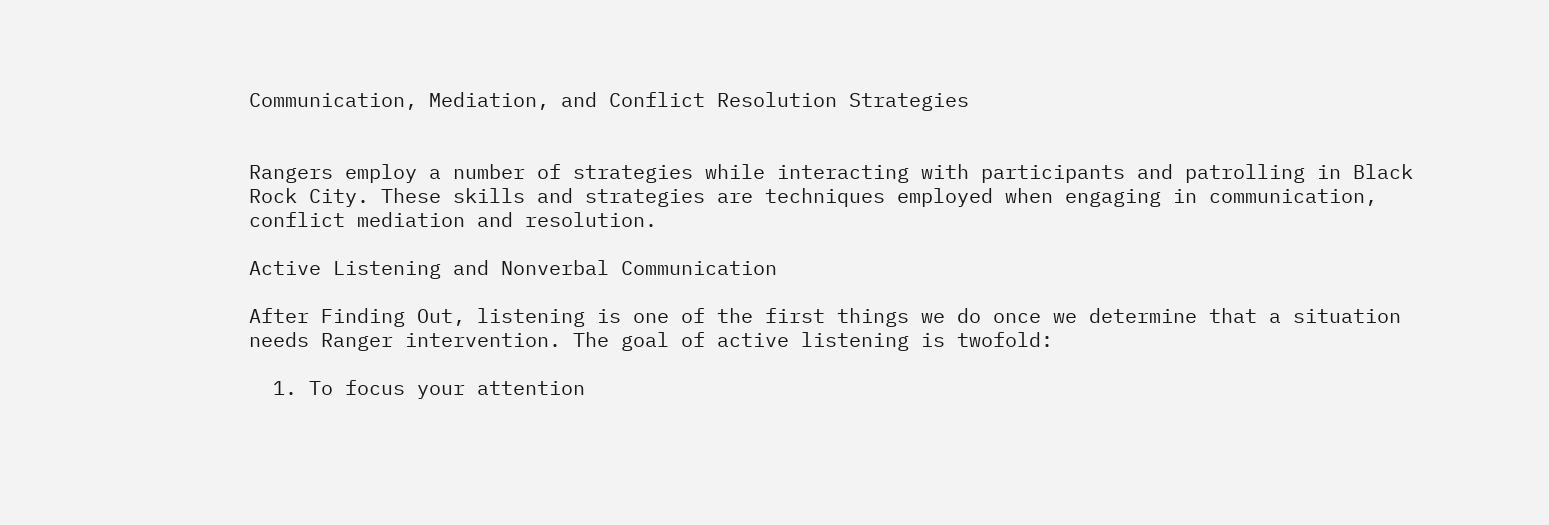Communication, Mediation, and Conflict Resolution Strategies


Rangers employ a number of strategies while interacting with participants and patrolling in Black Rock City. These skills and strategies are techniques employed when engaging in communication, conflict mediation and resolution.

Active Listening and Nonverbal Communication

After Finding Out, listening is one of the first things we do once we determine that a situation needs Ranger intervention. The goal of active listening is twofold:

  1. To focus your attention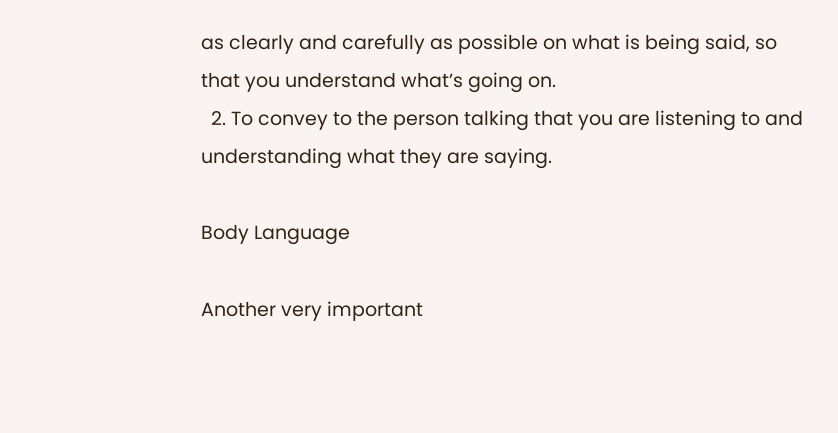as clearly and carefully as possible on what is being said, so that you understand what’s going on.
  2. To convey to the person talking that you are listening to and understanding what they are saying.

Body Language

Another very important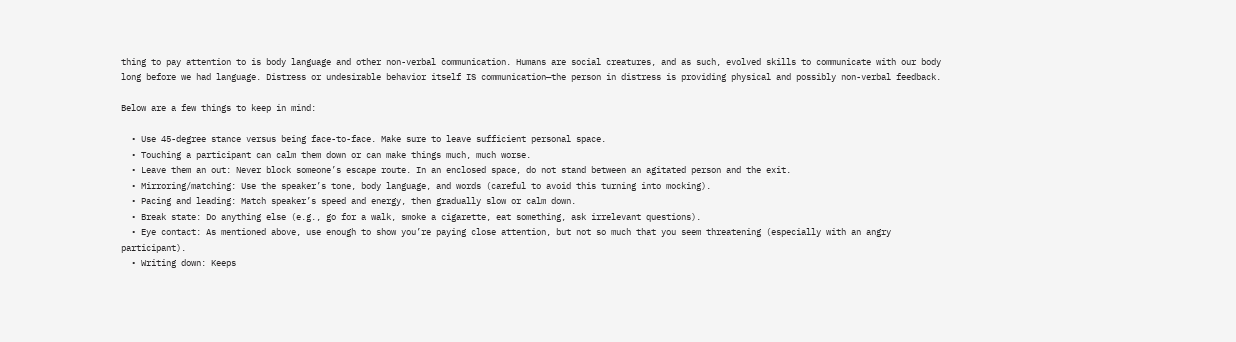thing to pay attention to is body language and other non-verbal communication. Humans are social creatures, and as such, evolved skills to communicate with our body long before we had language. Distress or undesirable behavior itself IS communication—the person in distress is providing physical and possibly non-verbal feedback.

Below are a few things to keep in mind:

  • Use 45-degree stance versus being face-to-face. Make sure to leave sufficient personal space.
  • Touching a participant can calm them down or can make things much, much worse.
  • Leave them an out: Never block someone’s escape route. In an enclosed space, do not stand between an agitated person and the exit.
  • Mirroring/matching: Use the speaker’s tone, body language, and words (careful to avoid this turning into mocking).
  • Pacing and leading: Match speaker’s speed and energy, then gradually slow or calm down.
  • Break state: Do anything else (e.g., go for a walk, smoke a cigarette, eat something, ask irrelevant questions).
  • Eye contact: As mentioned above, use enough to show you’re paying close attention, but not so much that you seem threatening (especially with an angry participant).
  • Writing down: Keeps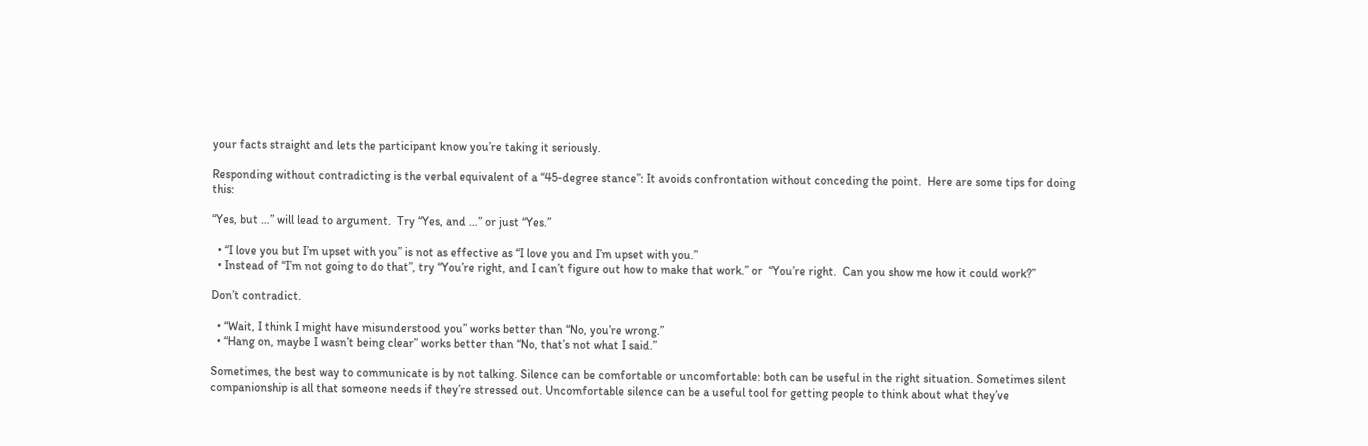your facts straight and lets the participant know you’re taking it seriously.

Responding without contradicting is the verbal equivalent of a “45-degree stance”: It avoids confrontation without conceding the point.  Here are some tips for doing this:

“Yes, but …” will lead to argument.  Try “Yes, and …” or just “Yes.”

  • “I love you but I’m upset with you” is not as effective as “I love you and I’m upset with you.”
  • Instead of “I’m not going to do that”, try “You’re right, and I can’t figure out how to make that work.” or  “You’re right.  Can you show me how it could work?”

Don’t contradict.

  • “Wait, I think I might have misunderstood you” works better than “No, you’re wrong.”
  • “Hang on, maybe I wasn’t being clear” works better than “No, that’s not what I said.”

Sometimes, the best way to communicate is by not talking. Silence can be comfortable or uncomfortable: both can be useful in the right situation. Sometimes silent companionship is all that someone needs if they’re stressed out. Uncomfortable silence can be a useful tool for getting people to think about what they’ve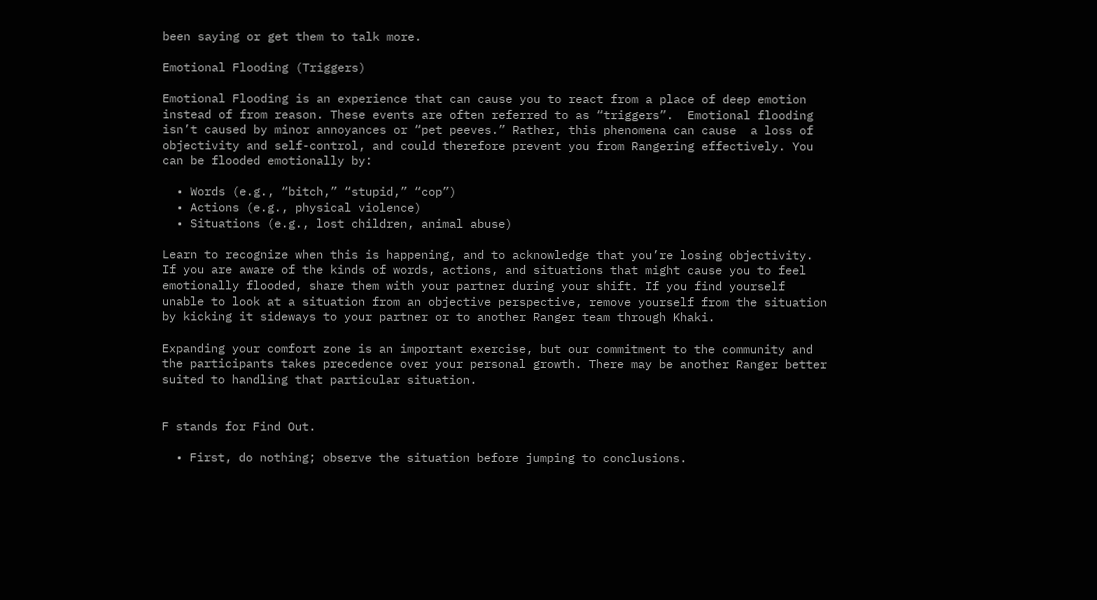been saying or get them to talk more.

Emotional Flooding (Triggers)

Emotional Flooding is an experience that can cause you to react from a place of deep emotion instead of from reason. These events are often referred to as “triggers”.  Emotional flooding isn’t caused by minor annoyances or “pet peeves.” Rather, this phenomena can cause  a loss of objectivity and self-control, and could therefore prevent you from Rangering effectively. You can be flooded emotionally by:

  • Words (e.g., “bitch,” “stupid,” “cop”)
  • Actions (e.g., physical violence)
  • Situations (e.g., lost children, animal abuse)

Learn to recognize when this is happening, and to acknowledge that you’re losing objectivity. If you are aware of the kinds of words, actions, and situations that might cause you to feel emotionally flooded, share them with your partner during your shift. If you find yourself unable to look at a situation from an objective perspective, remove yourself from the situation by kicking it sideways to your partner or to another Ranger team through Khaki.

Expanding your comfort zone is an important exercise, but our commitment to the community and the participants takes precedence over your personal growth. There may be another Ranger better suited to handling that particular situation.


F stands for Find Out.

  • First, do nothing; observe the situation before jumping to conclusions.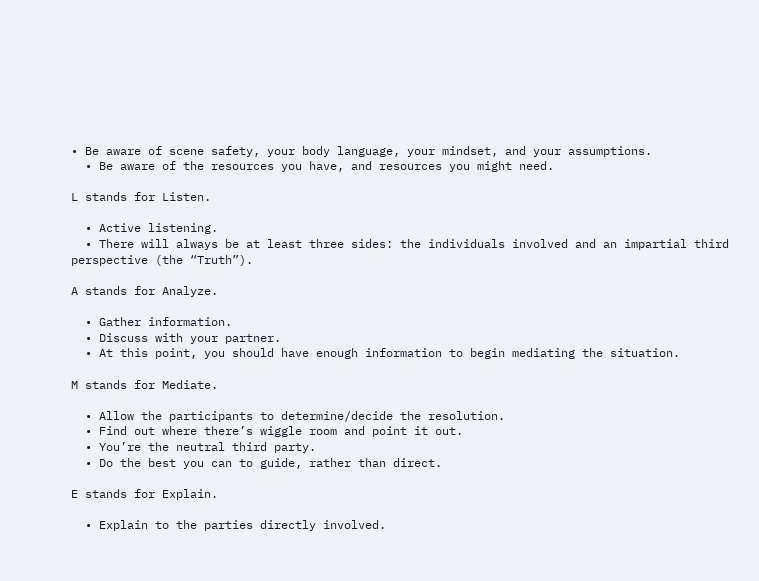• Be aware of scene safety, your body language, your mindset, and your assumptions.
  • Be aware of the resources you have, and resources you might need.

L stands for Listen.

  • Active listening.
  • There will always be at least three sides: the individuals involved and an impartial third perspective (the “Truth”).

A stands for Analyze.

  • Gather information.
  • Discuss with your partner.
  • At this point, you should have enough information to begin mediating the situation.

M stands for Mediate.

  • Allow the participants to determine/decide the resolution.
  • Find out where there’s wiggle room and point it out.
  • You’re the neutral third party.
  • Do the best you can to guide, rather than direct.

E stands for Explain.

  • Explain to the parties directly involved.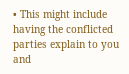• This might include having the conflicted parties explain to you and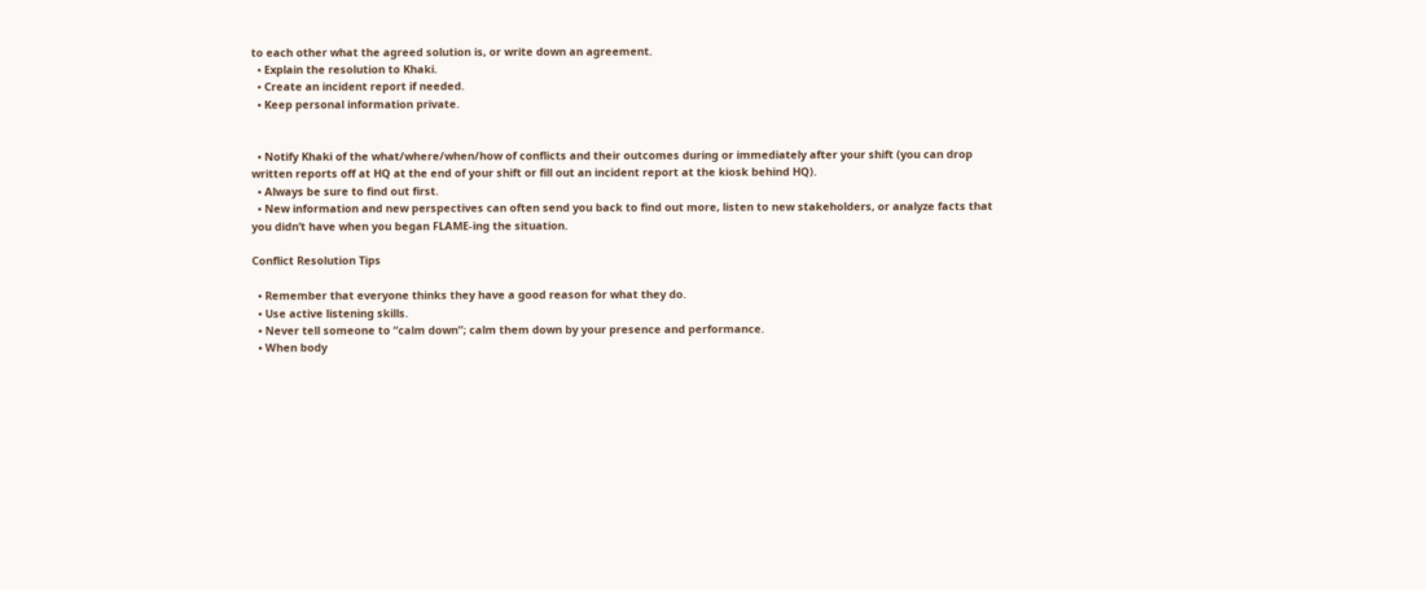to each other what the agreed solution is, or write down an agreement.
  • Explain the resolution to Khaki.
  • Create an incident report if needed.
  • Keep personal information private.


  • Notify Khaki of the what/where/when/how of conflicts and their outcomes during or immediately after your shift (you can drop written reports off at HQ at the end of your shift or fill out an incident report at the kiosk behind HQ).
  • Always be sure to find out first.
  • New information and new perspectives can often send you back to find out more, listen to new stakeholders, or analyze facts that you didn’t have when you began FLAME-ing the situation.

Conflict Resolution Tips

  • Remember that everyone thinks they have a good reason for what they do.
  • Use active listening skills.
  • Never tell someone to “calm down”; calm them down by your presence and performance.
  • When body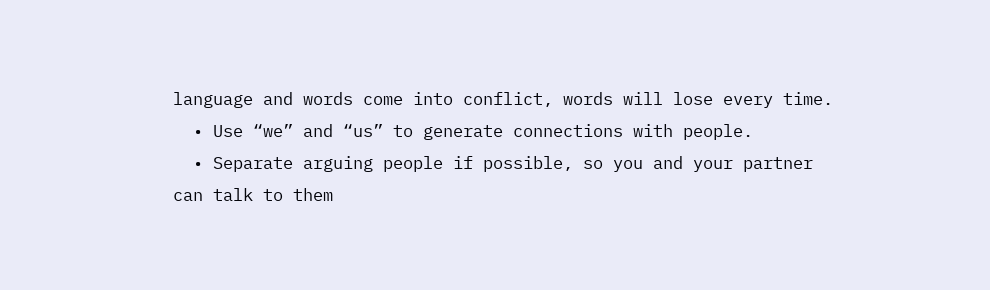language and words come into conflict, words will lose every time.
  • Use “we” and “us” to generate connections with people.
  • Separate arguing people if possible, so you and your partner can talk to them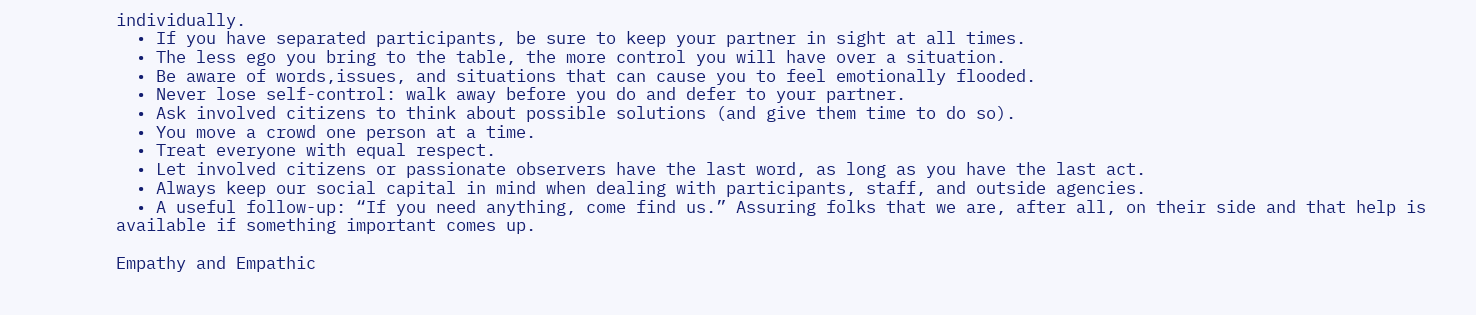individually.
  • If you have separated participants, be sure to keep your partner in sight at all times.
  • The less ego you bring to the table, the more control you will have over a situation.
  • Be aware of words,issues, and situations that can cause you to feel emotionally flooded.
  • Never lose self-control: walk away before you do and defer to your partner.
  • Ask involved citizens to think about possible solutions (and give them time to do so).
  • You move a crowd one person at a time.
  • Treat everyone with equal respect.
  • Let involved citizens or passionate observers have the last word, as long as you have the last act.
  • Always keep our social capital in mind when dealing with participants, staff, and outside agencies.
  • A useful follow-up: “If you need anything, come find us.” Assuring folks that we are, after all, on their side and that help is available if something important comes up.

Empathy and Empathic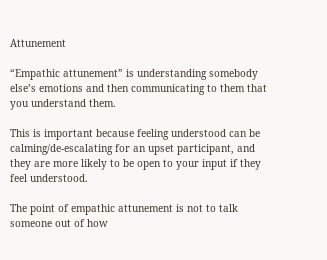Attunement

“Empathic attunement” is understanding somebody else’s emotions and then communicating to them that you understand them.

This is important because feeling understood can be calming/de-escalating for an upset participant, and they are more likely to be open to your input if they feel understood.

The point of empathic attunement is not to talk someone out of how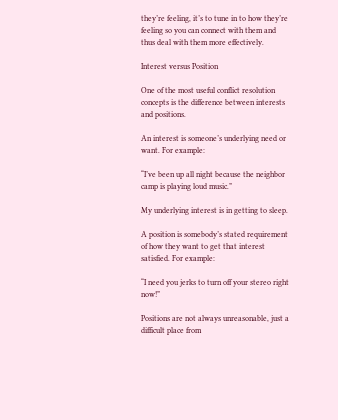they’re feeling, it’s to tune in to how they’re feeling so you can connect with them and thus deal with them more effectively.

Interest versus Position

One of the most useful conflict resolution concepts is the difference between interests and positions.

An interest is someone’s underlying need or want. For example:

“I’ve been up all night because the neighbor camp is playing loud music.”

My underlying interest is in getting to sleep.

A position is somebody’s stated requirement of how they want to get that interest satisfied. For example:

“I need you jerks to turn off your stereo right now!”

Positions are not always unreasonable, just a difficult place from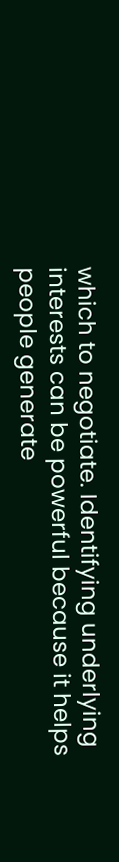which to negotiate. Identifying underlying interests can be powerful because it helps people generate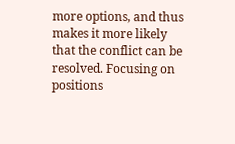more options, and thus makes it more likely that the conflict can be resolved. Focusing on positions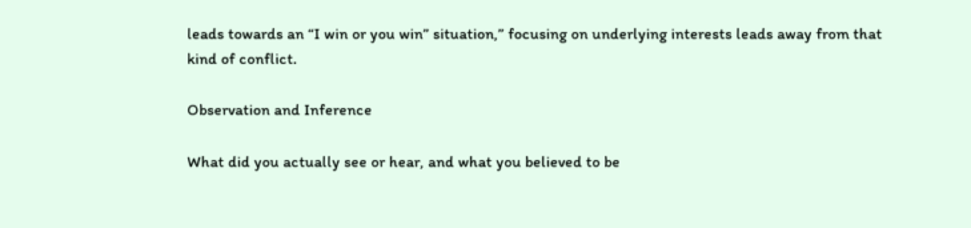leads towards an “I win or you win” situation,” focusing on underlying interests leads away from that kind of conflict.

Observation and Inference

What did you actually see or hear, and what you believed to be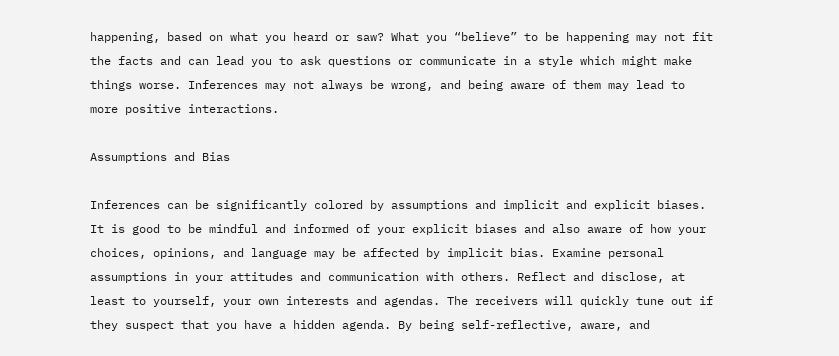happening, based on what you heard or saw? What you “believe” to be happening may not fit the facts and can lead you to ask questions or communicate in a style which might make things worse. Inferences may not always be wrong, and being aware of them may lead to more positive interactions.

Assumptions and Bias

Inferences can be significantly colored by assumptions and implicit and explicit biases. It is good to be mindful and informed of your explicit biases and also aware of how your choices, opinions, and language may be affected by implicit bias. Examine personal assumptions in your attitudes and communication with others. Reflect and disclose, at least to yourself, your own interests and agendas. The receivers will quickly tune out if they suspect that you have a hidden agenda. By being self-reflective, aware, and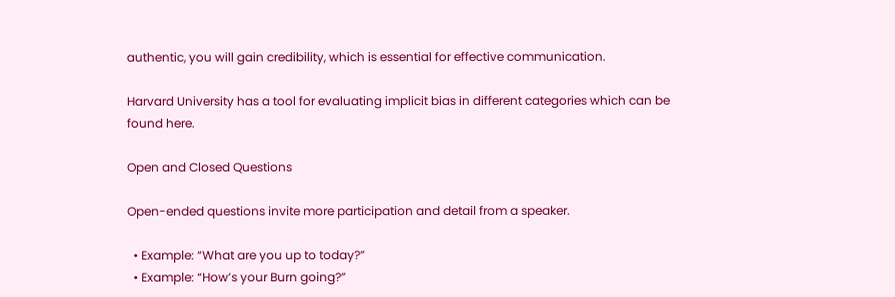authentic, you will gain credibility, which is essential for effective communication.

Harvard University has a tool for evaluating implicit bias in different categories which can be found here.

Open and Closed Questions

Open-ended questions invite more participation and detail from a speaker.

  • Example: “What are you up to today?”
  • Example: “How’s your Burn going?”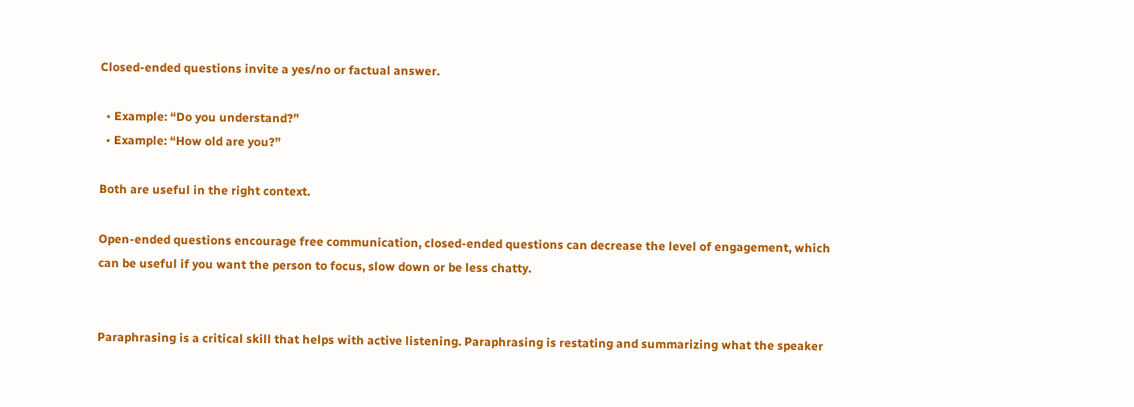Closed-ended questions invite a yes/no or factual answer.

  • Example: “Do you understand?”
  • Example: “How old are you?”

Both are useful in the right context.

Open-ended questions encourage free communication, closed-ended questions can decrease the level of engagement, which can be useful if you want the person to focus, slow down or be less chatty.


Paraphrasing is a critical skill that helps with active listening. Paraphrasing is restating and summarizing what the speaker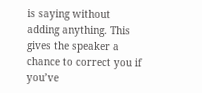is saying without adding anything. This gives the speaker a chance to correct you if you’ve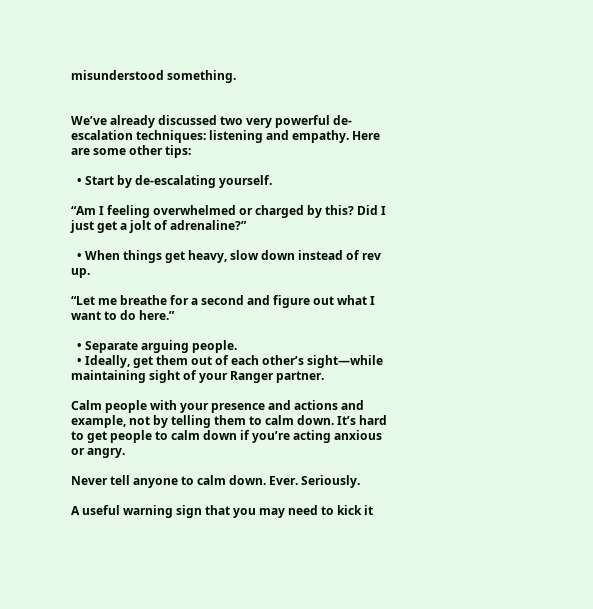misunderstood something.


We’ve already discussed two very powerful de-escalation techniques: listening and empathy. Here are some other tips:

  • Start by de-escalating yourself.

“Am I feeling overwhelmed or charged by this? Did I just get a jolt of adrenaline?”

  • When things get heavy, slow down instead of rev up.

“Let me breathe for a second and figure out what I want to do here.”

  • Separate arguing people.
  • Ideally, get them out of each other’s sight—while maintaining sight of your Ranger partner.

Calm people with your presence and actions and example, not by telling them to calm down. It’s hard to get people to calm down if you’re acting anxious or angry.

Never tell anyone to calm down. Ever. Seriously.

A useful warning sign that you may need to kick it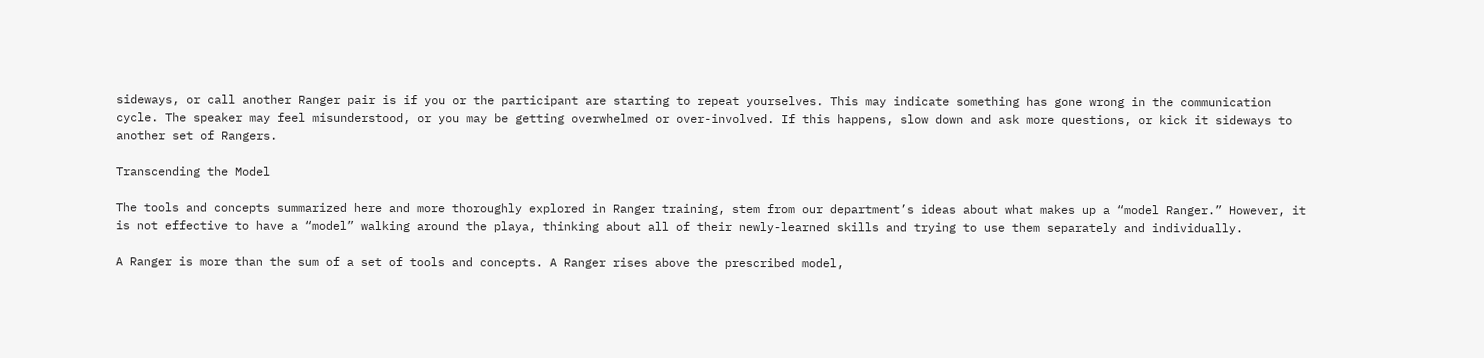sideways, or call another Ranger pair is if you or the participant are starting to repeat yourselves. This may indicate something has gone wrong in the communication cycle. The speaker may feel misunderstood, or you may be getting overwhelmed or over-involved. If this happens, slow down and ask more questions, or kick it sideways to another set of Rangers.

Transcending the Model

The tools and concepts summarized here and more thoroughly explored in Ranger training, stem from our department’s ideas about what makes up a “model Ranger.” However, it is not effective to have a “model” walking around the playa, thinking about all of their newly-learned skills and trying to use them separately and individually.

A Ranger is more than the sum of a set of tools and concepts. A Ranger rises above the prescribed model,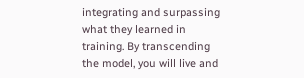integrating and surpassing what they learned in training. By transcending the model, you will live and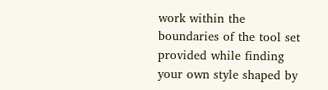work within the boundaries of the tool set provided while finding your own style shaped by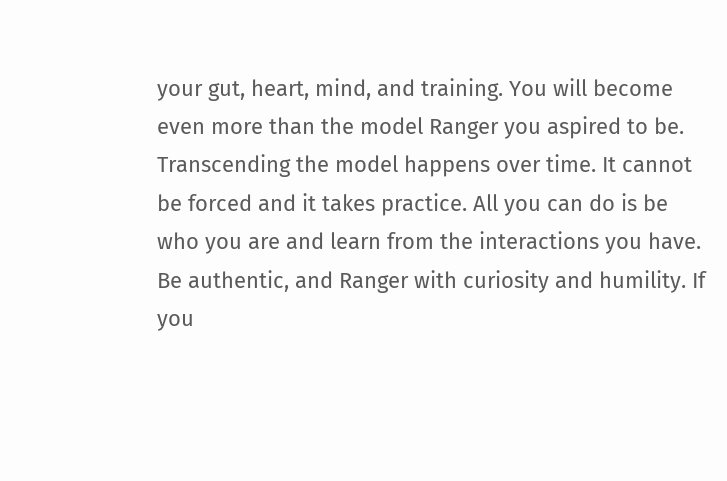your gut, heart, mind, and training. You will become even more than the model Ranger you aspired to be. Transcending the model happens over time. It cannot be forced and it takes practice. All you can do is be who you are and learn from the interactions you have. Be authentic, and Ranger with curiosity and humility. If you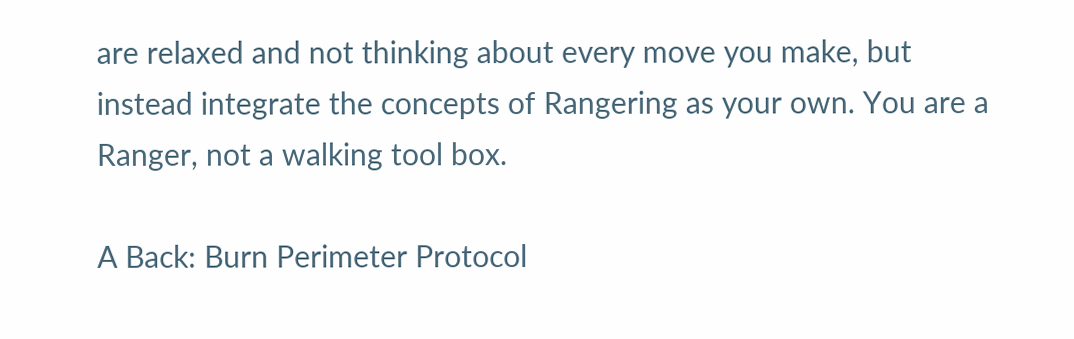are relaxed and not thinking about every move you make, but instead integrate the concepts of Rangering as your own. You are a Ranger, not a walking tool box.

A Back: Burn Perimeter Protocol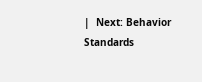|  Next: Behavior Standards